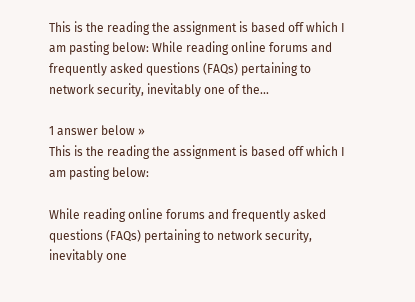This is the reading the assignment is based off which I am pasting below: While reading online forums and frequently asked questions (FAQs) pertaining to network security, inevitably one of the...

1 answer below »
This is the reading the assignment is based off which I am pasting below:

While reading online forums and frequently asked questions (FAQs) pertaining to network security, inevitably one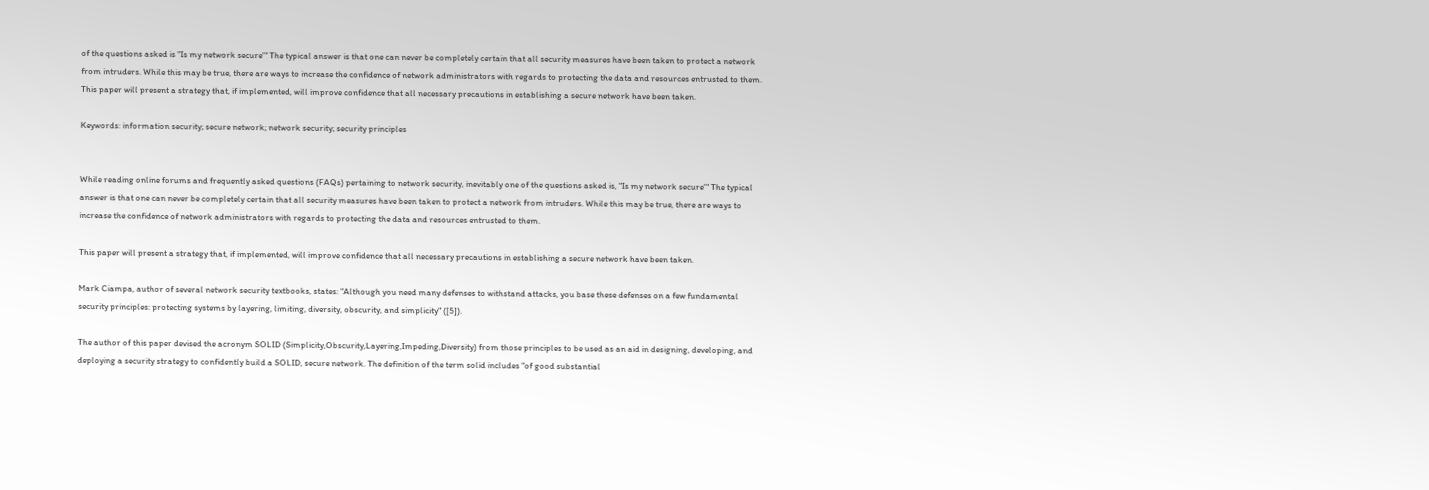of the questions asked is "Is my network secure'" The typical answer is that one can never be completely certain that all security measures have been taken to protect a network from intruders. While this may be true, there are ways to increase the confidence of network administrators with regards to protecting the data and resources entrusted to them. This paper will present a strategy that, if implemented, will improve confidence that all necessary precautions in establishing a secure network have been taken.

Keywords: information security; secure network; network security; security principles


While reading online forums and frequently asked questions (FAQs) pertaining to network security, inevitably one of the questions asked is, "Is my network secure'" The typical answer is that one can never be completely certain that all security measures have been taken to protect a network from intruders. While this may be true, there are ways to increase the confidence of network administrators with regards to protecting the data and resources entrusted to them.

This paper will present a strategy that, if implemented, will improve confidence that all necessary precautions in establishing a secure network have been taken.

Mark Ciampa, author of several network security textbooks, states: "Although you need many defenses to withstand attacks, you base these defenses on a few fundamental security principles: protecting systems by layering, limiting, diversity, obscurity, and simplicity" ([5]).

The author of this paper devised the acronym SOLID (Simplicity,Obscurity,Layering,Impeding,Diversity) from those principles to be used as an aid in designing, developing, and deploying a security strategy to confidently build a SOLID, secure network. The definition of the term solid includes "of good substantial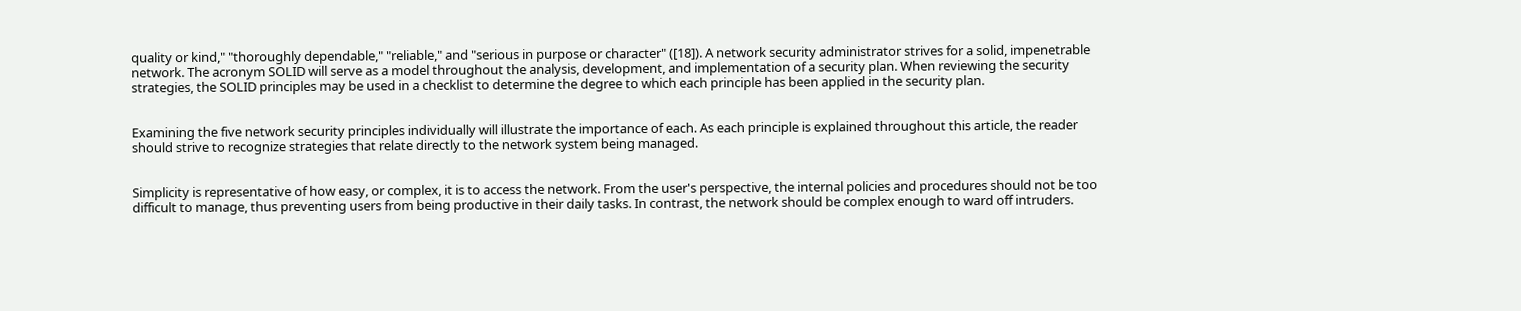quality or kind," "thoroughly dependable," "reliable," and "serious in purpose or character" ([18]). A network security administrator strives for a solid, impenetrable network. The acronym SOLID will serve as a model throughout the analysis, development, and implementation of a security plan. When reviewing the security strategies, the SOLID principles may be used in a checklist to determine the degree to which each principle has been applied in the security plan.


Examining the five network security principles individually will illustrate the importance of each. As each principle is explained throughout this article, the reader should strive to recognize strategies that relate directly to the network system being managed.


Simplicity is representative of how easy, or complex, it is to access the network. From the user's perspective, the internal policies and procedures should not be too difficult to manage, thus preventing users from being productive in their daily tasks. In contrast, the network should be complex enough to ward off intruders.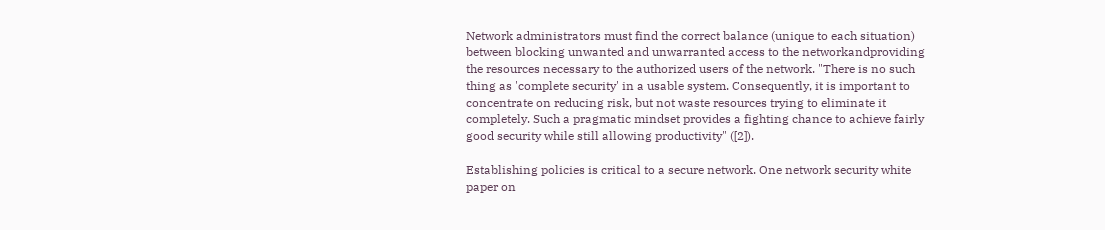Network administrators must find the correct balance (unique to each situation) between blocking unwanted and unwarranted access to the networkandproviding the resources necessary to the authorized users of the network. "There is no such thing as 'complete security' in a usable system. Consequently, it is important to concentrate on reducing risk, but not waste resources trying to eliminate it completely. Such a pragmatic mindset provides a fighting chance to achieve fairly good security while still allowing productivity" ([2]).

Establishing policies is critical to a secure network. One network security white paper on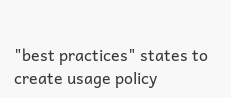"best practices" states to create usage policy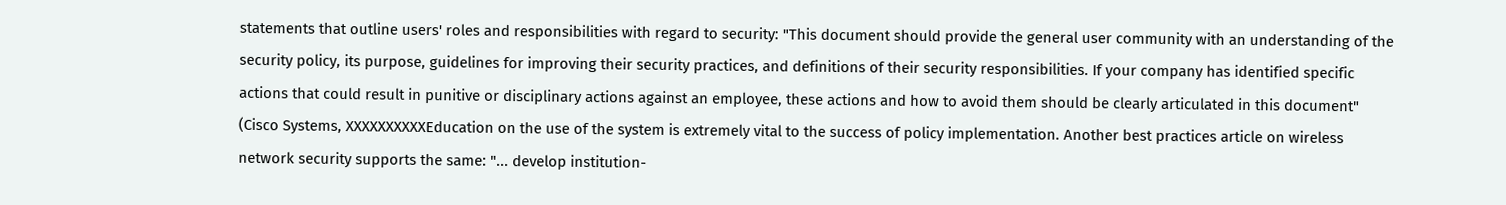statements that outline users' roles and responsibilities with regard to security: "This document should provide the general user community with an understanding of the security policy, its purpose, guidelines for improving their security practices, and definitions of their security responsibilities. If your company has identified specific actions that could result in punitive or disciplinary actions against an employee, these actions and how to avoid them should be clearly articulated in this document" (Cisco Systems, XXXXXXXXXXEducation on the use of the system is extremely vital to the success of policy implementation. Another best practices article on wireless network security supports the same: "... develop institution-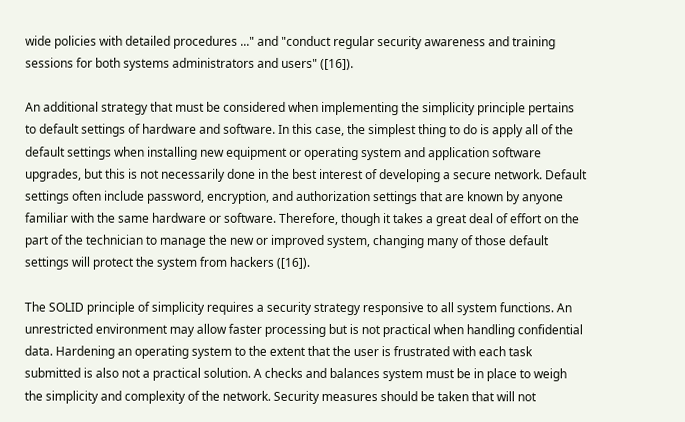wide policies with detailed procedures ..." and "conduct regular security awareness and training sessions for both systems administrators and users" ([16]).

An additional strategy that must be considered when implementing the simplicity principle pertains to default settings of hardware and software. In this case, the simplest thing to do is apply all of the default settings when installing new equipment or operating system and application software upgrades, but this is not necessarily done in the best interest of developing a secure network. Default settings often include password, encryption, and authorization settings that are known by anyone familiar with the same hardware or software. Therefore, though it takes a great deal of effort on the part of the technician to manage the new or improved system, changing many of those default settings will protect the system from hackers ([16]).

The SOLID principle of simplicity requires a security strategy responsive to all system functions. An unrestricted environment may allow faster processing but is not practical when handling confidential data. Hardening an operating system to the extent that the user is frustrated with each task submitted is also not a practical solution. A checks and balances system must be in place to weigh the simplicity and complexity of the network. Security measures should be taken that will not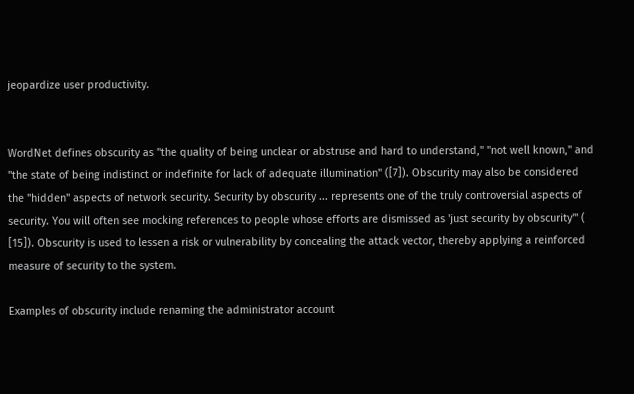jeopardize user productivity.


WordNet defines obscurity as "the quality of being unclear or abstruse and hard to understand," "not well known," and "the state of being indistinct or indefinite for lack of adequate illumination" ([7]). Obscurity may also be considered the "hidden" aspects of network security. Security by obscurity ... represents one of the truly controversial aspects of security. You will often see mocking references to people whose efforts are dismissed as 'just security by obscurity'" ( [15]). Obscurity is used to lessen a risk or vulnerability by concealing the attack vector, thereby applying a reinforced measure of security to the system.

Examples of obscurity include renaming the administrator account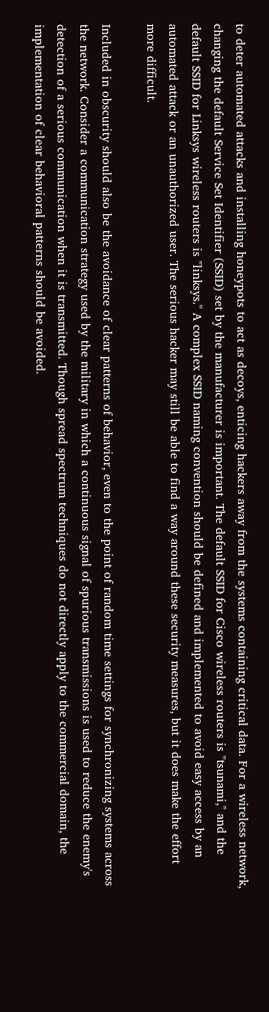to deter automated attacks and installing honeypots to act as decoys, enticing hackers away from the systems containing critical data. For a wireless network, changing the default Service Set Identifier (SSID) set by the manufacturer is important. The default SSID for Cisco wireless routers is "tsunami," and the default SSID for Linksys wireless routers is "linksys." A complex SSID naming convention should be defined and implemented to avoid easy access by an automated attack or an unauthorized user. The serious hacker may still be able to find a way around these security measures, but it does make the effort more difficult.

Included in obscurity should also be the avoidance of clear patterns of behavior, even to the point of random time settings for synchronizing systems across the network. Consider a communication strategy used by the military in which a continuous signal of spurious transmissions is used to reduce the enemy's detection of a serious communication when it is transmitted. Though spread spectrum techniques do not directly apply to the commercial domain, the implementation of clear behavioral patterns should be avoided.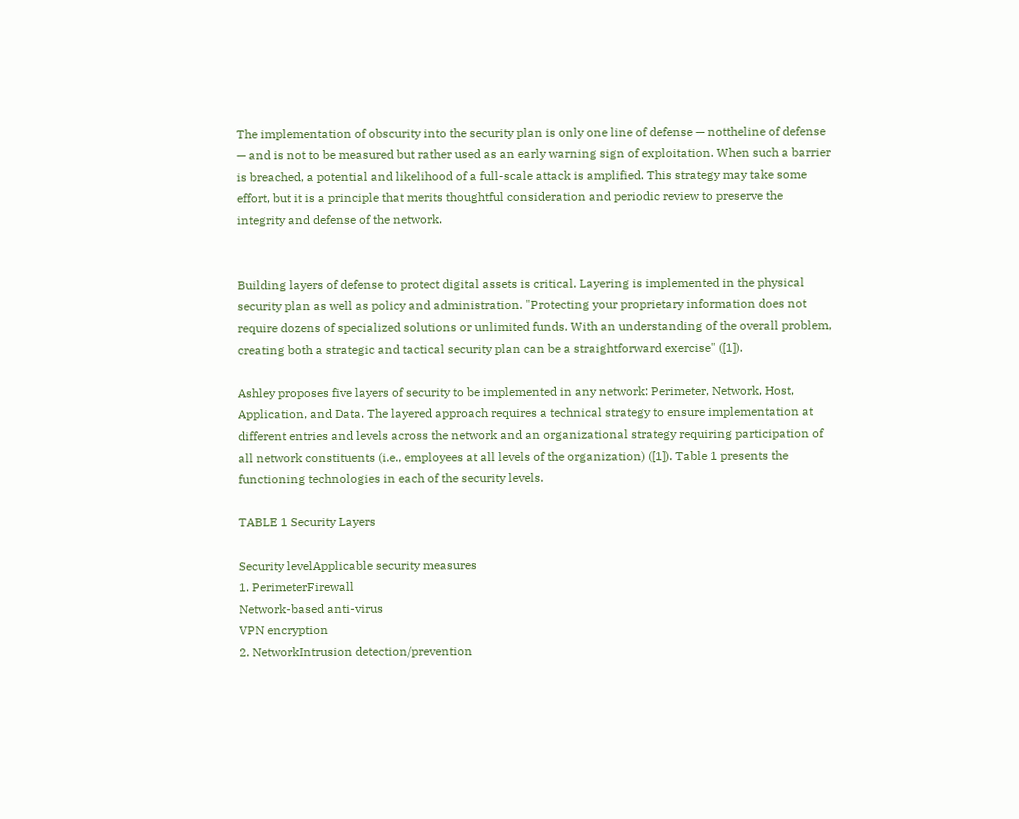The implementation of obscurity into the security plan is only one line of defense — nottheline of defense — and is not to be measured but rather used as an early warning sign of exploitation. When such a barrier is breached, a potential and likelihood of a full-scale attack is amplified. This strategy may take some effort, but it is a principle that merits thoughtful consideration and periodic review to preserve the integrity and defense of the network.


Building layers of defense to protect digital assets is critical. Layering is implemented in the physical security plan as well as policy and administration. "Protecting your proprietary information does not require dozens of specialized solutions or unlimited funds. With an understanding of the overall problem, creating both a strategic and tactical security plan can be a straightforward exercise" ([1]).

Ashley proposes five layers of security to be implemented in any network: Perimeter, Network, Host, Application, and Data. The layered approach requires a technical strategy to ensure implementation at different entries and levels across the network and an organizational strategy requiring participation of all network constituents (i.e., employees at all levels of the organization) ([1]). Table 1 presents the functioning technologies in each of the security levels.

TABLE 1 Security Layers

Security levelApplicable security measures
1. PerimeterFirewall
Network-based anti-virus
VPN encryption
2. NetworkIntrusion detection/prevention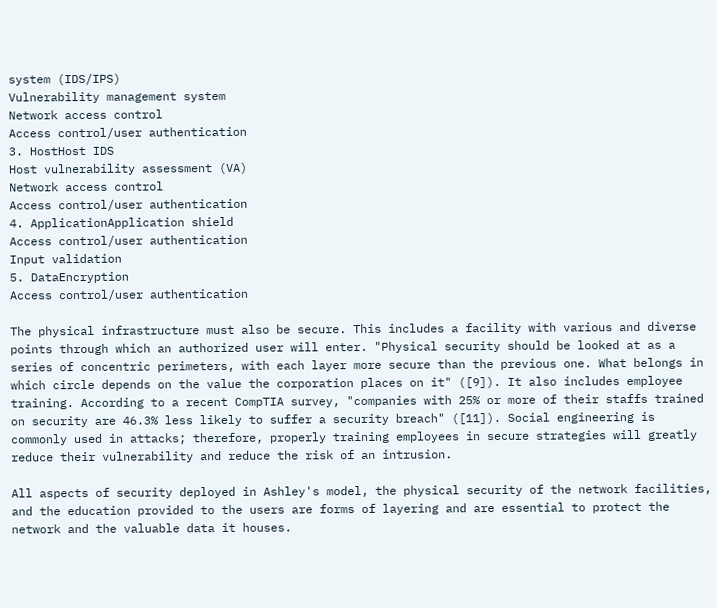system (IDS/IPS)
Vulnerability management system
Network access control
Access control/user authentication
3. HostHost IDS
Host vulnerability assessment (VA)
Network access control
Access control/user authentication
4. ApplicationApplication shield
Access control/user authentication
Input validation
5. DataEncryption
Access control/user authentication

The physical infrastructure must also be secure. This includes a facility with various and diverse points through which an authorized user will enter. "Physical security should be looked at as a series of concentric perimeters, with each layer more secure than the previous one. What belongs in which circle depends on the value the corporation places on it" ([9]). It also includes employee training. According to a recent CompTIA survey, "companies with 25% or more of their staffs trained on security are 46.3% less likely to suffer a security breach" ([11]). Social engineering is commonly used in attacks; therefore, properly training employees in secure strategies will greatly reduce their vulnerability and reduce the risk of an intrusion.

All aspects of security deployed in Ashley's model, the physical security of the network facilities, and the education provided to the users are forms of layering and are essential to protect the network and the valuable data it houses.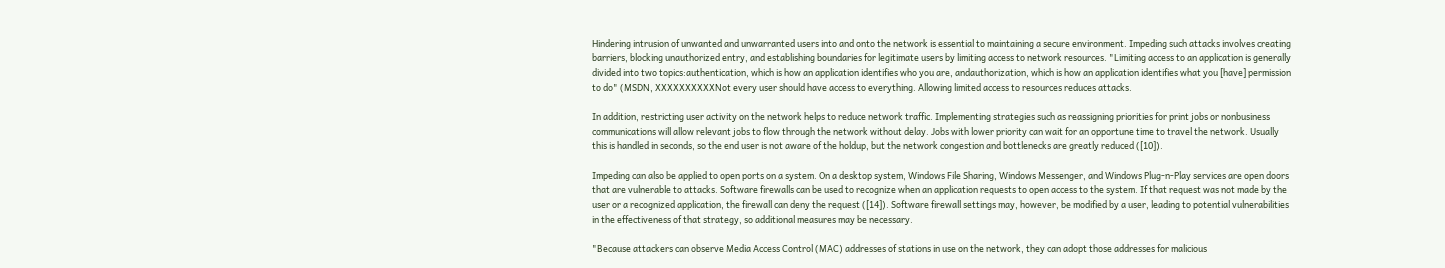Hindering intrusion of unwanted and unwarranted users into and onto the network is essential to maintaining a secure environment. Impeding such attacks involves creating barriers, blocking unauthorized entry, and establishing boundaries for legitimate users by limiting access to network resources. "Limiting access to an application is generally divided into two topics:authentication, which is how an application identifies who you are, andauthorization, which is how an application identifies what you [have] permission to do" (MSDN, XXXXXXXXXXNot every user should have access to everything. Allowing limited access to resources reduces attacks.

In addition, restricting user activity on the network helps to reduce network traffic. Implementing strategies such as reassigning priorities for print jobs or nonbusiness communications will allow relevant jobs to flow through the network without delay. Jobs with lower priority can wait for an opportune time to travel the network. Usually this is handled in seconds, so the end user is not aware of the holdup, but the network congestion and bottlenecks are greatly reduced ([10]).

Impeding can also be applied to open ports on a system. On a desktop system, Windows File Sharing, Windows Messenger, and Windows Plug-n-Play services are open doors that are vulnerable to attacks. Software firewalls can be used to recognize when an application requests to open access to the system. If that request was not made by the user or a recognized application, the firewall can deny the request ([14]). Software firewall settings may, however, be modified by a user, leading to potential vulnerabilities in the effectiveness of that strategy, so additional measures may be necessary.

"Because attackers can observe Media Access Control (MAC) addresses of stations in use on the network, they can adopt those addresses for malicious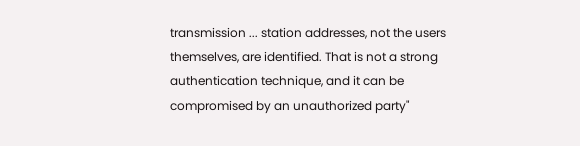transmission ... station addresses, not the users themselves, are identified. That is not a strong authentication technique, and it can be compromised by an unauthorized party"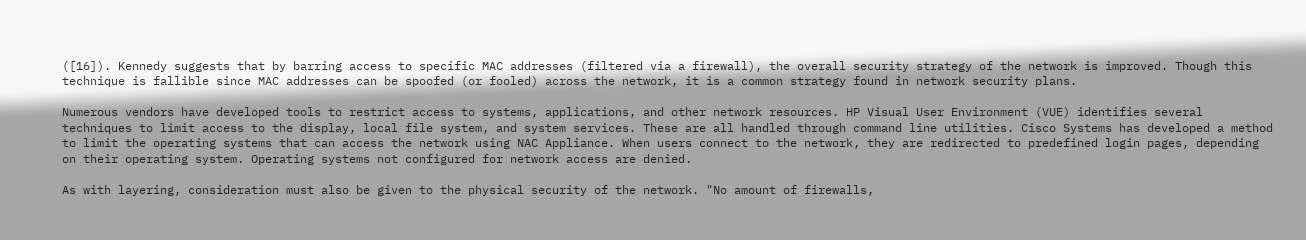([16]). Kennedy suggests that by barring access to specific MAC addresses (filtered via a firewall), the overall security strategy of the network is improved. Though this technique is fallible since MAC addresses can be spoofed (or fooled) across the network, it is a common strategy found in network security plans.

Numerous vendors have developed tools to restrict access to systems, applications, and other network resources. HP Visual User Environment (VUE) identifies several techniques to limit access to the display, local file system, and system services. These are all handled through command line utilities. Cisco Systems has developed a method to limit the operating systems that can access the network using NAC Appliance. When users connect to the network, they are redirected to predefined login pages, depending on their operating system. Operating systems not configured for network access are denied.

As with layering, consideration must also be given to the physical security of the network. "No amount of firewalls,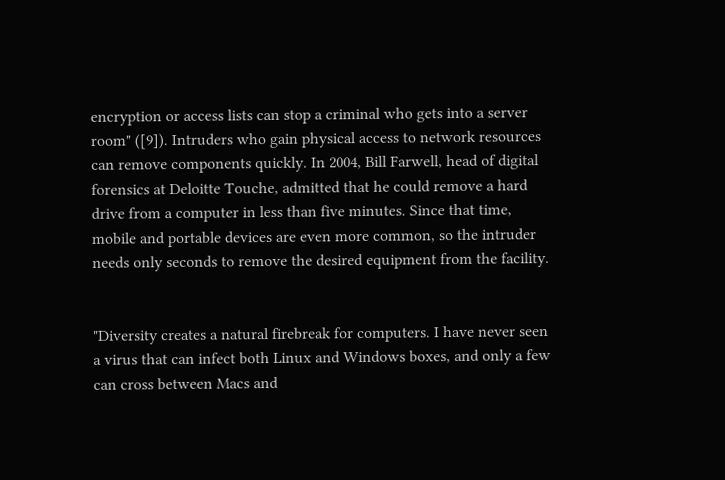encryption or access lists can stop a criminal who gets into a server room" ([9]). Intruders who gain physical access to network resources can remove components quickly. In 2004, Bill Farwell, head of digital forensics at Deloitte Touche, admitted that he could remove a hard drive from a computer in less than five minutes. Since that time, mobile and portable devices are even more common, so the intruder needs only seconds to remove the desired equipment from the facility.


"Diversity creates a natural firebreak for computers. I have never seen a virus that can infect both Linux and Windows boxes, and only a few can cross between Macs and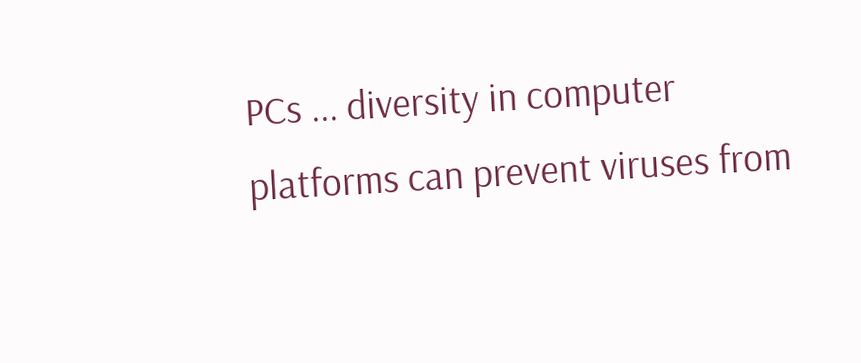PCs ... diversity in computer platforms can prevent viruses from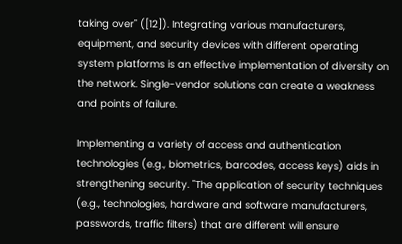taking over" ([12]). Integrating various manufacturers, equipment, and security devices with different operating system platforms is an effective implementation of diversity on the network. Single-vendor solutions can create a weakness and points of failure.

Implementing a variety of access and authentication technologies (e.g., biometrics, barcodes, access keys) aids in strengthening security. "The application of security techniques (e.g., technologies, hardware and software manufacturers, passwords, traffic filters) that are different will ensure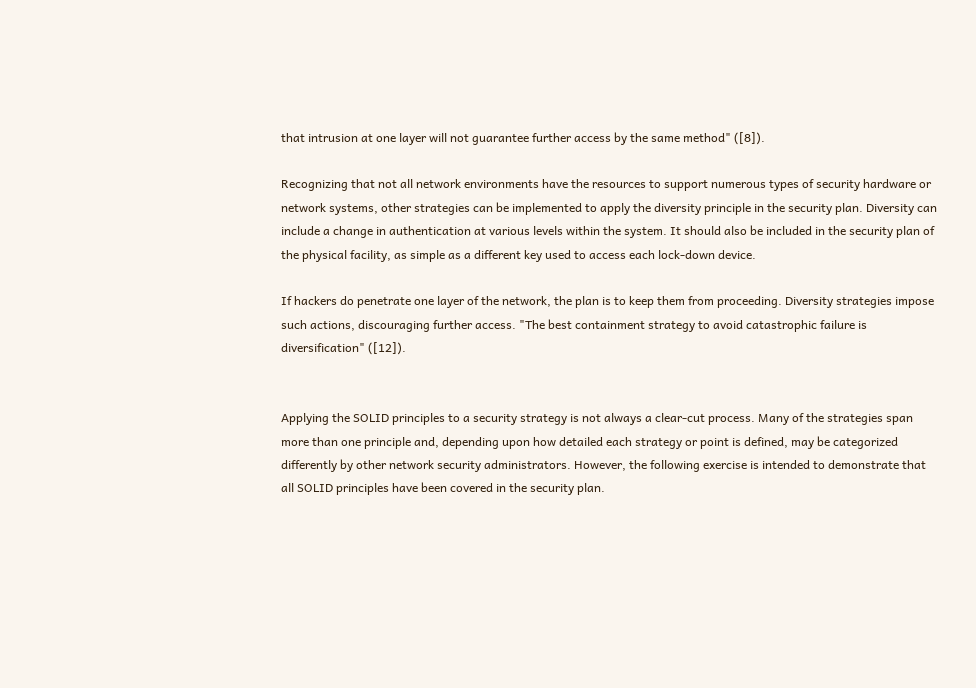that intrusion at one layer will not guarantee further access by the same method" ([8]).

Recognizing that not all network environments have the resources to support numerous types of security hardware or network systems, other strategies can be implemented to apply the diversity principle in the security plan. Diversity can include a change in authentication at various levels within the system. It should also be included in the security plan of the physical facility, as simple as a different key used to access each lock-down device.

If hackers do penetrate one layer of the network, the plan is to keep them from proceeding. Diversity strategies impose such actions, discouraging further access. "The best containment strategy to avoid catastrophic failure is diversification" ([12]).


Applying the SOLID principles to a security strategy is not always a clear-cut process. Many of the strategies span more than one principle and, depending upon how detailed each strategy or point is defined, may be categorized differently by other network security administrators. However, the following exercise is intended to demonstrate that all SOLID principles have been covered in the security plan.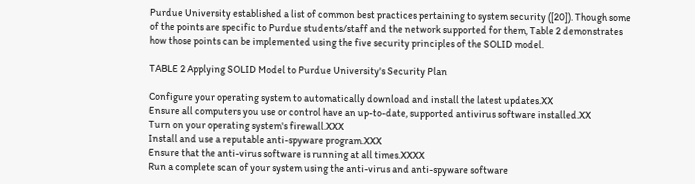Purdue University established a list of common best practices pertaining to system security ([20]). Though some of the points are specific to Purdue students/staff and the network supported for them, Table 2 demonstrates how those points can be implemented using the five security principles of the SOLID model.

TABLE 2 Applying SOLID Model to Purdue University's Security Plan

Configure your operating system to automatically download and install the latest updates.XX
Ensure all computers you use or control have an up-to-date, supported antivirus software installed.XX
Turn on your operating system's firewall.XXX
Install and use a reputable anti-spyware program.XXX
Ensure that the anti-virus software is running at all times.XXXX
Run a complete scan of your system using the anti-virus and anti-spyware software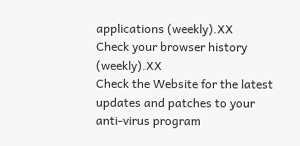applications (weekly).XX
Check your browser history (weekly).XX
Check the Website for the latest updates and patches to your anti-virus program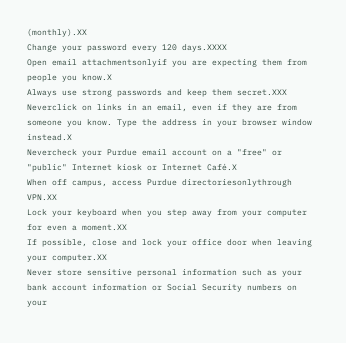(monthly).XX
Change your password every 120 days.XXXX
Open email attachmentsonlyif you are expecting them from people you know.X
Always use strong passwords and keep them secret.XXX
Neverclick on links in an email, even if they are from someone you know. Type the address in your browser window instead.X
Nevercheck your Purdue email account on a "free" or "public" Internet kiosk or Internet Café.X
When off campus, access Purdue directoriesonlythrough VPN.XX
Lock your keyboard when you step away from your computer for even a moment.XX
If possible, close and lock your office door when leaving your computer.XX
Never store sensitive personal information such as your bank account information or Social Security numbers on your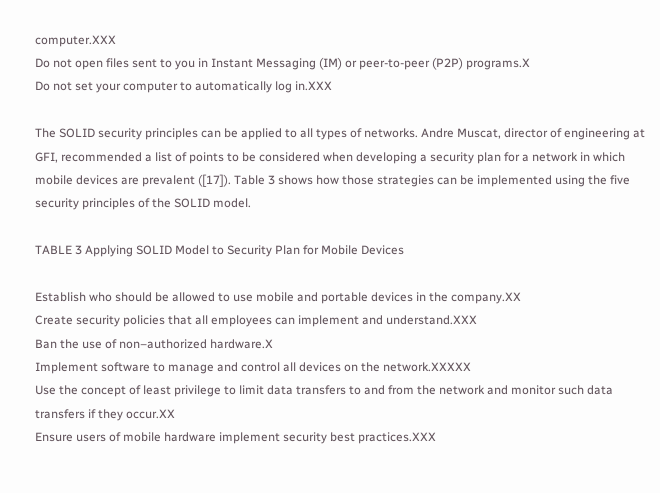computer.XXX
Do not open files sent to you in Instant Messaging (IM) or peer-to-peer (P2P) programs.X
Do not set your computer to automatically log in.XXX

The SOLID security principles can be applied to all types of networks. Andre Muscat, director of engineering at GFI, recommended a list of points to be considered when developing a security plan for a network in which mobile devices are prevalent ([17]). Table 3 shows how those strategies can be implemented using the five security principles of the SOLID model.

TABLE 3 Applying SOLID Model to Security Plan for Mobile Devices

Establish who should be allowed to use mobile and portable devices in the company.XX
Create security policies that all employees can implement and understand.XXX
Ban the use of non–authorized hardware.X
Implement software to manage and control all devices on the network.XXXXX
Use the concept of least privilege to limit data transfers to and from the network and monitor such data transfers if they occur.XX
Ensure users of mobile hardware implement security best practices.XXX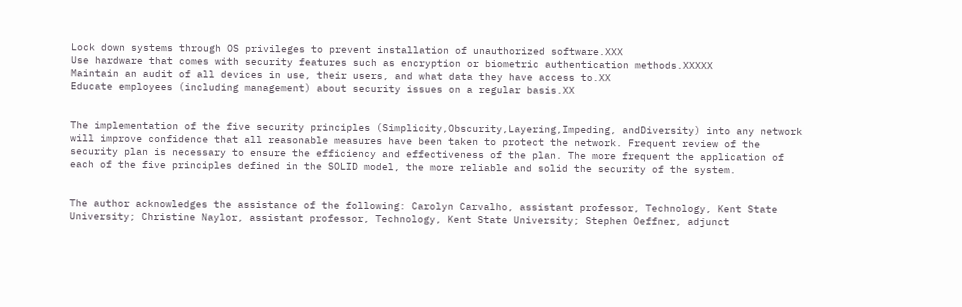Lock down systems through OS privileges to prevent installation of unauthorized software.XXX
Use hardware that comes with security features such as encryption or biometric authentication methods.XXXXX
Maintain an audit of all devices in use, their users, and what data they have access to.XX
Educate employees (including management) about security issues on a regular basis.XX


The implementation of the five security principles (Simplicity,Obscurity,Layering,Impeding, andDiversity) into any network will improve confidence that all reasonable measures have been taken to protect the network. Frequent review of the security plan is necessary to ensure the efficiency and effectiveness of the plan. The more frequent the application of each of the five principles defined in the SOLID model, the more reliable and solid the security of the system.


The author acknowledges the assistance of the following: Carolyn Carvalho, assistant professor, Technology, Kent State University; Christine Naylor, assistant professor, Technology, Kent State University; Stephen Oeffner, adjunct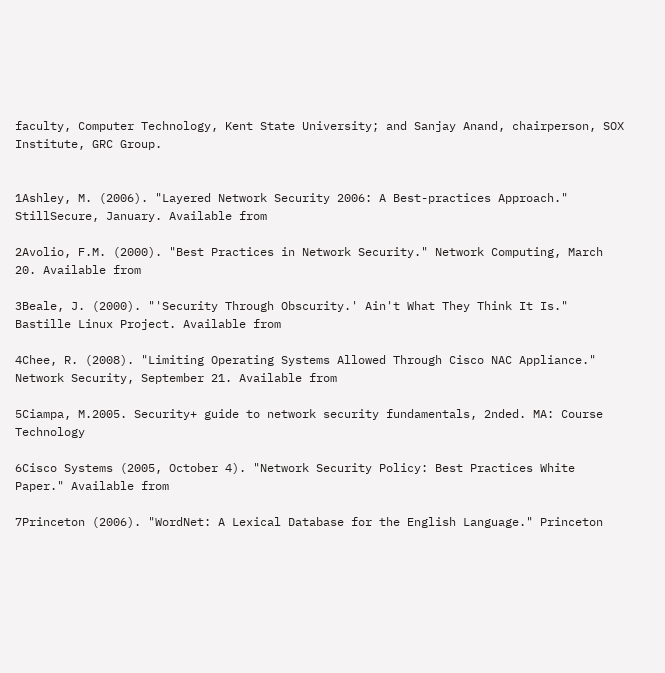faculty, Computer Technology, Kent State University; and Sanjay Anand, chairperson, SOX Institute, GRC Group.


1Ashley, M. (2006). "Layered Network Security 2006: A Best-practices Approach." StillSecure, January. Available from

2Avolio, F.M. (2000). "Best Practices in Network Security." Network Computing, March 20. Available from

3Beale, J. (2000). "'Security Through Obscurity.' Ain't What They Think It Is." Bastille Linux Project. Available from

4Chee, R. (2008). "Limiting Operating Systems Allowed Through Cisco NAC Appliance." Network Security, September 21. Available from

5Ciampa, M.2005. Security+ guide to network security fundamentals, 2nded. MA: Course Technology

6Cisco Systems (2005, October 4). "Network Security Policy: Best Practices White Paper." Available from

7Princeton (2006). "WordNet: A Lexical Database for the English Language." Princeton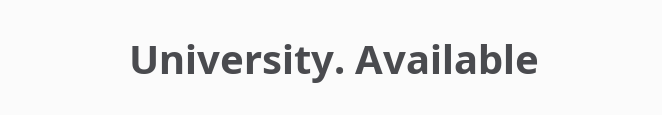University. Available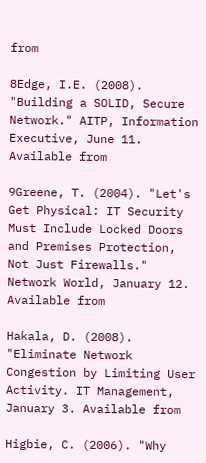from

8Edge, I.E. (2008). "Building a SOLID, Secure Network." AITP, Information Executive, June 11. Available from

9Greene, T. (2004). "Let's Get Physical: IT Security Must Include Locked Doors and Premises Protection, Not Just Firewalls." Network World, January 12. Available from

Hakala, D. (2008). "Eliminate Network Congestion by Limiting User Activity. IT Management, January 3. Available from

Higbie, C. (2006). "Why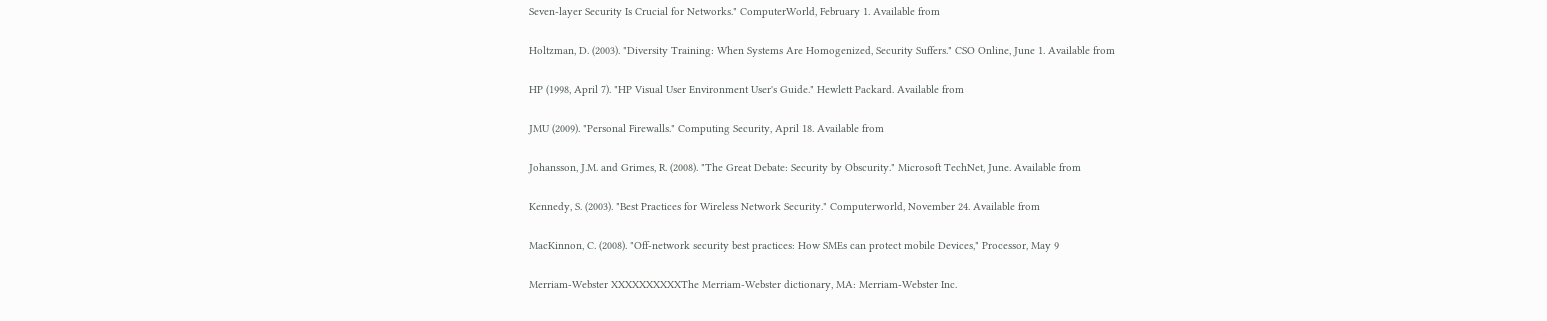Seven-layer Security Is Crucial for Networks." ComputerWorld, February 1. Available from

Holtzman, D. (2003). "Diversity Training: When Systems Are Homogenized, Security Suffers." CSO Online, June 1. Available from

HP (1998, April 7). "HP Visual User Environment User's Guide." Hewlett Packard. Available from

JMU (2009). "Personal Firewalls." Computing Security, April 18. Available from

Johansson, J.M. and Grimes, R. (2008). "The Great Debate: Security by Obscurity." Microsoft TechNet, June. Available from

Kennedy, S. (2003). "Best Practices for Wireless Network Security." Computerworld, November 24. Available from

MacKinnon, C. (2008). "Off-network security best practices: How SMEs can protect mobile Devices," Processor, May 9

Merriam-Webster XXXXXXXXXXThe Merriam-Webster dictionary, MA: Merriam-Webster Inc.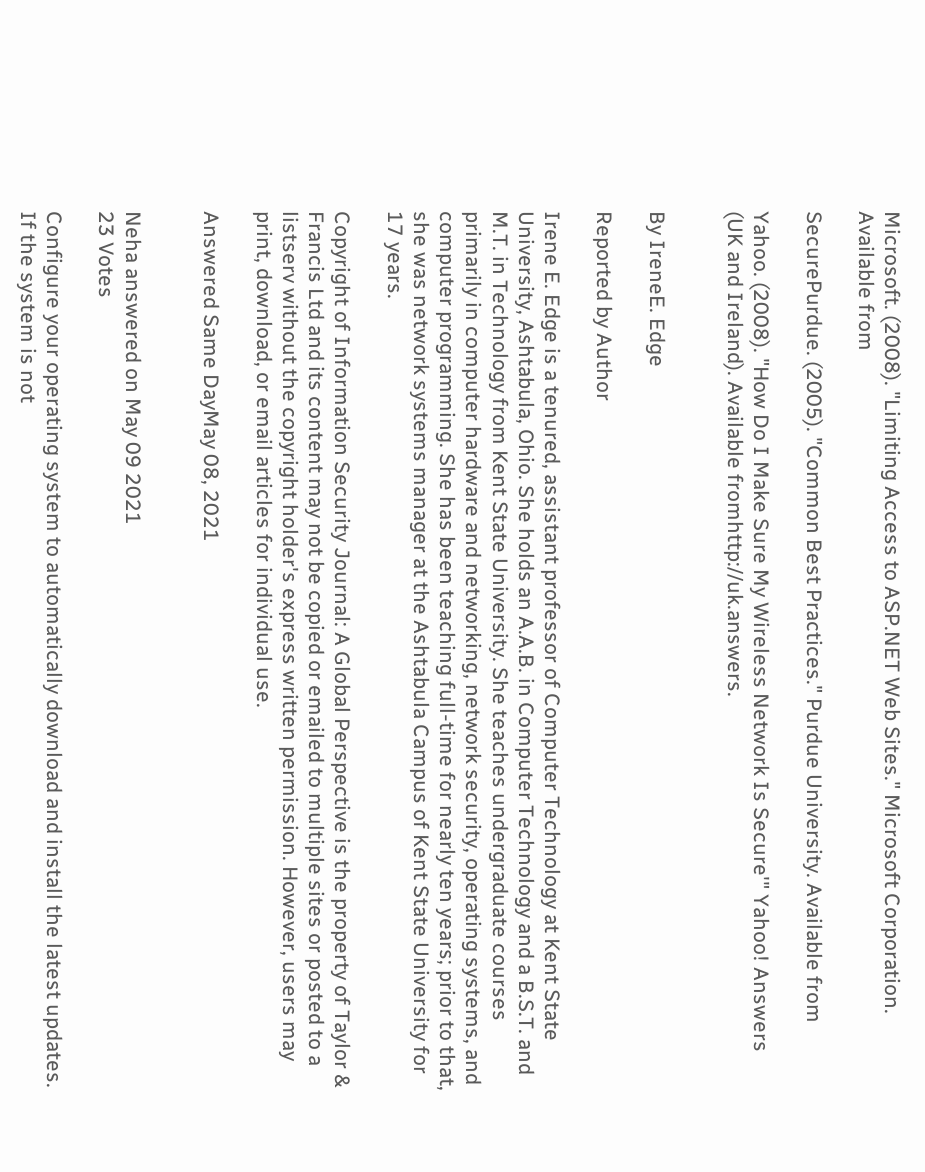Microsoft. (2008). "Limiting Access to ASP.NET Web Sites." Microsoft Corporation. Available from

SecurePurdue. (2005). "Common Best Practices." Purdue University. Available from

Yahoo. (2008). "How Do I Make Sure My Wireless Network Is Secure'" Yahoo! Answers (UK and Ireland). Available fromhttp://uk.answers.


By IreneE. Edge

Reported by Author

Irene E. Edge is a tenured, assistant professor of Computer Technology at Kent State University, Ashtabula, Ohio. She holds an A.A.B. in Computer Technology and a B.S.T. and M.T. in Technology from Kent State University. She teaches undergraduate courses primarily in computer hardware and networking, network security, operating systems, and computer programming. She has been teaching full-time for nearly ten years; prior to that, she was network systems manager at the Ashtabula Campus of Kent State University for 17 years.

Copyright of Information Security Journal: A Global Perspective is the property of Taylor & Francis Ltd and its content may not be copied or emailed to multiple sites or posted to a listserv without the copyright holder's express written permission. However, users may print, download, or email articles for individual use.

Answered Same DayMay 08, 2021


Neha answered on May 09 2021
23 Votes

Configure your operating system to automatically download and install the latest updates.
If the system is not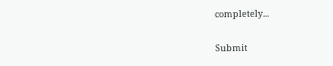completely...

Submit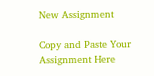New Assignment

Copy and Paste Your Assignment Here